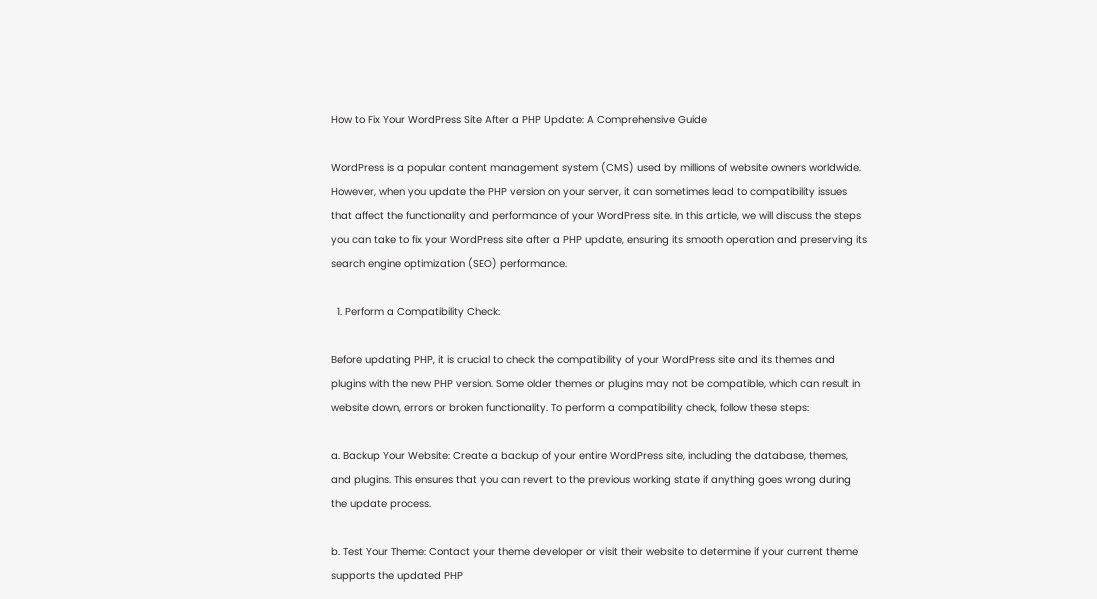How to Fix Your WordPress Site After a PHP Update: A Comprehensive Guide

WordPress is a popular content management system (CMS) used by millions of website owners worldwide. However, when you update the PHP version on your server, it can sometimes lead to compatibility issues that affect the functionality and performance of your WordPress site. In this article, we will discuss the steps you can take to fix your WordPress site after a PHP update, ensuring its smooth operation and preserving its search engine optimization (SEO) performance.

  1. Perform a Compatibility Check:

Before updating PHP, it is crucial to check the compatibility of your WordPress site and its themes and plugins with the new PHP version. Some older themes or plugins may not be compatible, which can result in website down, errors or broken functionality. To perform a compatibility check, follow these steps:

a. Backup Your Website: Create a backup of your entire WordPress site, including the database, themes, and plugins. This ensures that you can revert to the previous working state if anything goes wrong during the update process.

b. Test Your Theme: Contact your theme developer or visit their website to determine if your current theme supports the updated PHP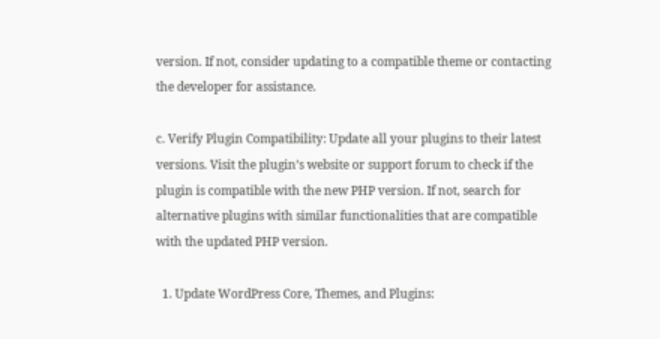version. If not, consider updating to a compatible theme or contacting the developer for assistance.

c. Verify Plugin Compatibility: Update all your plugins to their latest versions. Visit the plugin’s website or support forum to check if the plugin is compatible with the new PHP version. If not, search for alternative plugins with similar functionalities that are compatible with the updated PHP version.

  1. Update WordPress Core, Themes, and Plugins: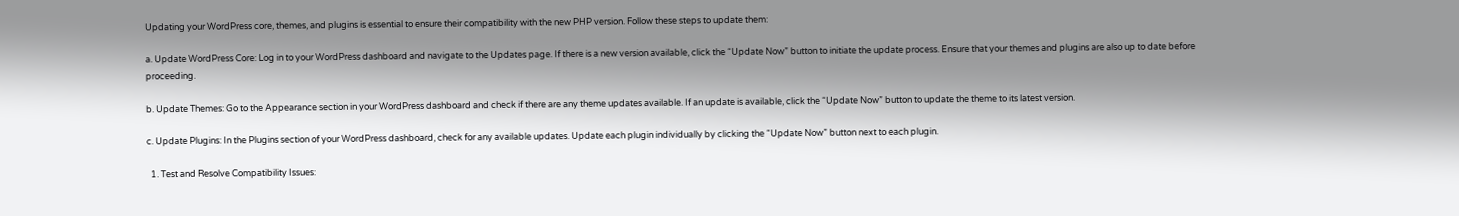Updating your WordPress core, themes, and plugins is essential to ensure their compatibility with the new PHP version. Follow these steps to update them:

a. Update WordPress Core: Log in to your WordPress dashboard and navigate to the Updates page. If there is a new version available, click the “Update Now” button to initiate the update process. Ensure that your themes and plugins are also up to date before proceeding.

b. Update Themes: Go to the Appearance section in your WordPress dashboard and check if there are any theme updates available. If an update is available, click the “Update Now” button to update the theme to its latest version.

c. Update Plugins: In the Plugins section of your WordPress dashboard, check for any available updates. Update each plugin individually by clicking the “Update Now” button next to each plugin.

  1. Test and Resolve Compatibility Issues: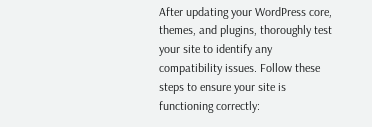After updating your WordPress core, themes, and plugins, thoroughly test your site to identify any compatibility issues. Follow these steps to ensure your site is functioning correctly: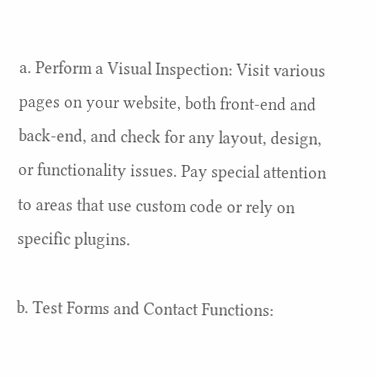a. Perform a Visual Inspection: Visit various pages on your website, both front-end and back-end, and check for any layout, design, or functionality issues. Pay special attention to areas that use custom code or rely on specific plugins.

b. Test Forms and Contact Functions: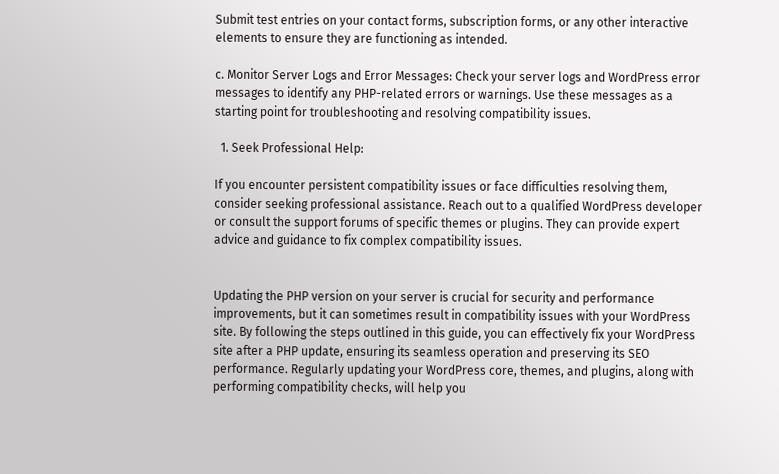Submit test entries on your contact forms, subscription forms, or any other interactive elements to ensure they are functioning as intended.

c. Monitor Server Logs and Error Messages: Check your server logs and WordPress error messages to identify any PHP-related errors or warnings. Use these messages as a starting point for troubleshooting and resolving compatibility issues.

  1. Seek Professional Help:

If you encounter persistent compatibility issues or face difficulties resolving them, consider seeking professional assistance. Reach out to a qualified WordPress developer or consult the support forums of specific themes or plugins. They can provide expert advice and guidance to fix complex compatibility issues.


Updating the PHP version on your server is crucial for security and performance improvements, but it can sometimes result in compatibility issues with your WordPress site. By following the steps outlined in this guide, you can effectively fix your WordPress site after a PHP update, ensuring its seamless operation and preserving its SEO performance. Regularly updating your WordPress core, themes, and plugins, along with performing compatibility checks, will help you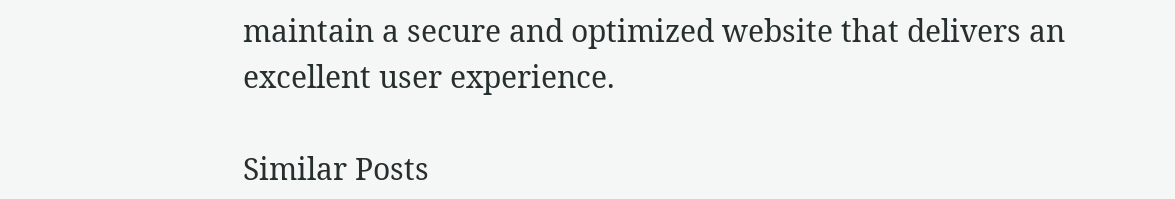maintain a secure and optimized website that delivers an excellent user experience.

Similar Posts